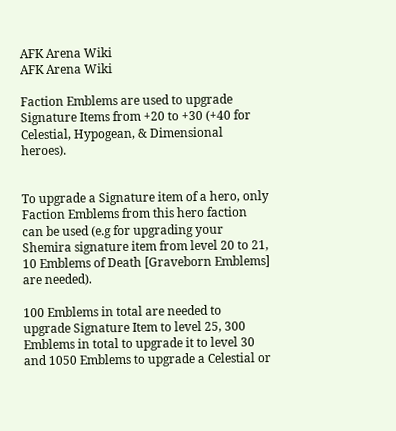AFK Arena Wiki
AFK Arena Wiki

Faction Emblems are used to upgrade Signature Items from +20 to +30 (+40 for Celestial, Hypogean, & Dimensional heroes).


To upgrade a Signature item of a hero, only Faction Emblems from this hero faction can be used (e.g for upgrading your Shemira signature item from level 20 to 21, 10 Emblems of Death [Graveborn Emblems] are needed).

100 Emblems in total are needed to upgrade Signature Item to level 25, 300 Emblems in total to upgrade it to level 30 and 1050 Emblems to upgrade a Celestial or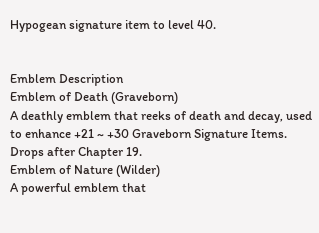Hypogean signature item to level 40.


Emblem Description
Emblem of Death (Graveborn)
A deathly emblem that reeks of death and decay, used to enhance +21 ~ +30 Graveborn Signature Items. Drops after Chapter 19.
Emblem of Nature (Wilder)
A powerful emblem that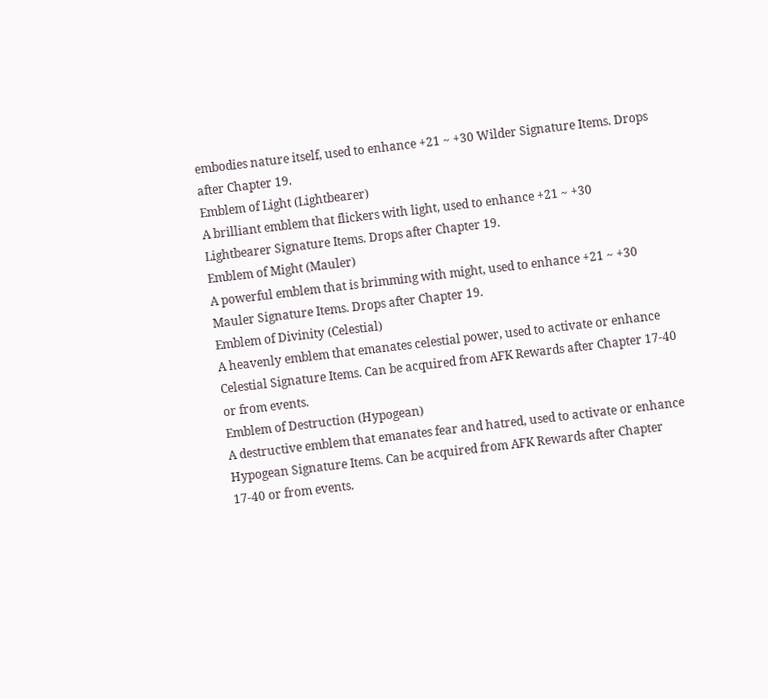embodies nature itself, used to enhance +21 ~ +30 Wilder Signature Items. Drops after Chapter 19.
Emblem of Light (Lightbearer)
A brilliant emblem that flickers with light, used to enhance +21 ~ +30 Lightbearer Signature Items. Drops after Chapter 19.
Emblem of Might (Mauler)
A powerful emblem that is brimming with might, used to enhance +21 ~ +30 Mauler Signature Items. Drops after Chapter 19.
Emblem of Divinity (Celestial)
A heavenly emblem that emanates celestial power, used to activate or enhance Celestial Signature Items. Can be acquired from AFK Rewards after Chapter 17-40 or from events.
Emblem of Destruction (Hypogean)
A destructive emblem that emanates fear and hatred, used to activate or enhance Hypogean Signature Items. Can be acquired from AFK Rewards after Chapter 17-40 or from events.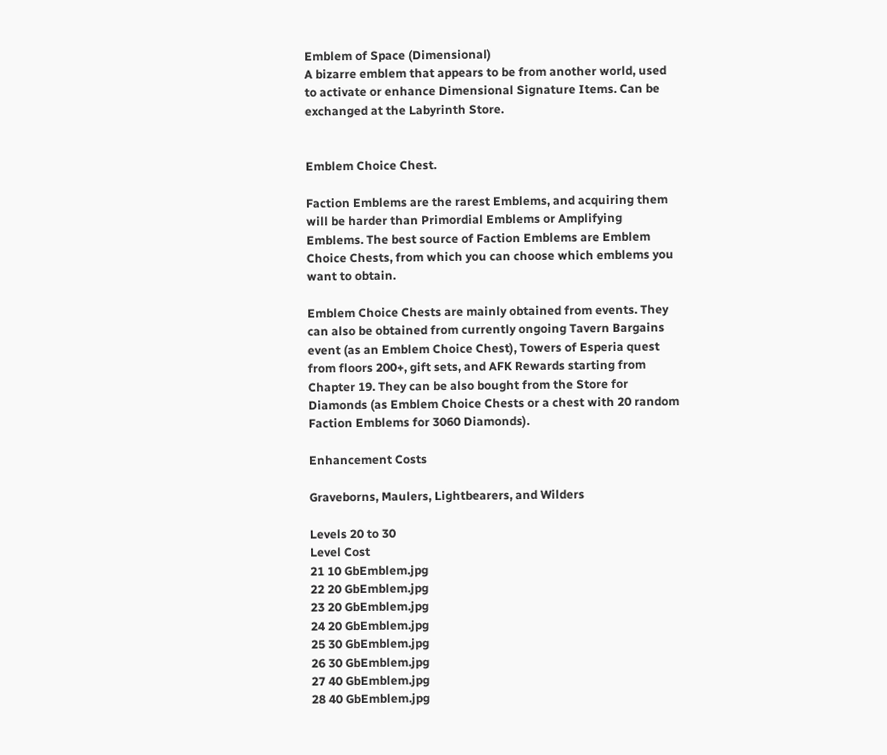Emblem of Space (Dimensional)
A bizarre emblem that appears to be from another world, used to activate or enhance Dimensional Signature Items. Can be exchanged at the Labyrinth Store.


Emblem Choice Chest.

Faction Emblems are the rarest Emblems, and acquiring them will be harder than Primordial Emblems or Amplifying Emblems. The best source of Faction Emblems are Emblem Choice Chests, from which you can choose which emblems you want to obtain.

Emblem Choice Chests are mainly obtained from events. They can also be obtained from currently ongoing Tavern Bargains event (as an Emblem Choice Chest), Towers of Esperia quest from floors 200+, gift sets, and AFK Rewards starting from Chapter 19. They can be also bought from the Store for Diamonds (as Emblem Choice Chests or a chest with 20 random Faction Emblems for 3060 Diamonds).

Enhancement Costs

Graveborns, Maulers, Lightbearers, and Wilders

Levels 20 to 30
Level Cost
21 10 GbEmblem.jpg
22 20 GbEmblem.jpg
23 20 GbEmblem.jpg
24 20 GbEmblem.jpg
25 30 GbEmblem.jpg
26 30 GbEmblem.jpg
27 40 GbEmblem.jpg
28 40 GbEmblem.jpg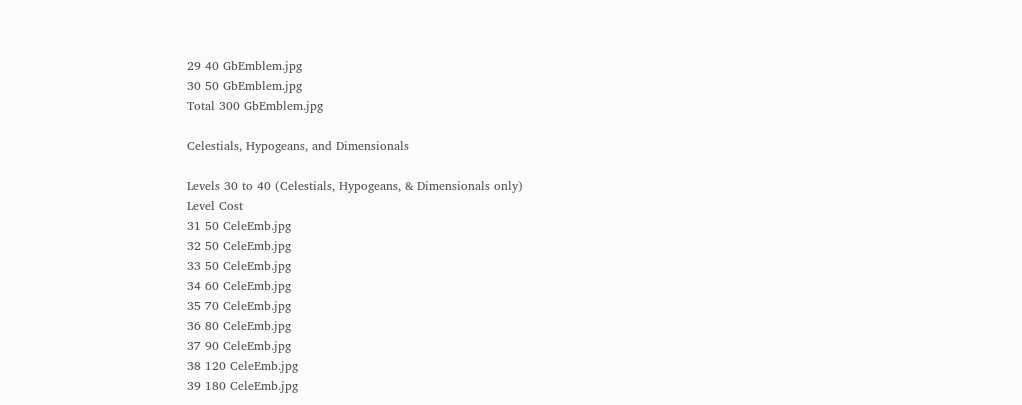29 40 GbEmblem.jpg
30 50 GbEmblem.jpg
Total 300 GbEmblem.jpg

Celestials, Hypogeans, and Dimensionals

Levels 30 to 40 (Celestials, Hypogeans, & Dimensionals only)
Level Cost
31 50 CeleEmb.jpg
32 50 CeleEmb.jpg
33 50 CeleEmb.jpg
34 60 CeleEmb.jpg
35 70 CeleEmb.jpg
36 80 CeleEmb.jpg
37 90 CeleEmb.jpg
38 120 CeleEmb.jpg
39 180 CeleEmb.jpg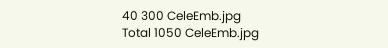40 300 CeleEmb.jpg
Total 1050 CeleEmb.jpg